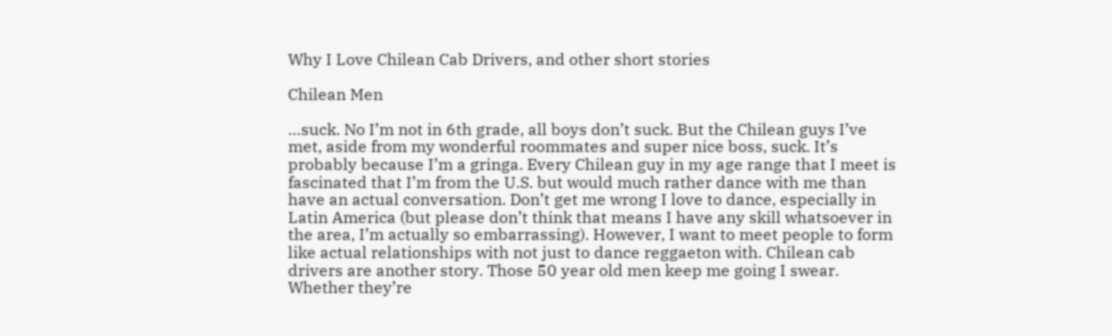Why I Love Chilean Cab Drivers, and other short stories

Chilean Men

…suck. No I’m not in 6th grade, all boys don’t suck. But the Chilean guys I’ve met, aside from my wonderful roommates and super nice boss, suck. It’s probably because I’m a gringa. Every Chilean guy in my age range that I meet is fascinated that I’m from the U.S. but would much rather dance with me than have an actual conversation. Don’t get me wrong I love to dance, especially in Latin America (but please don’t think that means I have any skill whatsoever in the area, I’m actually so embarrassing). However, I want to meet people to form like actual relationships with not just to dance reggaeton with. Chilean cab drivers are another story. Those 50 year old men keep me going I swear. Whether they’re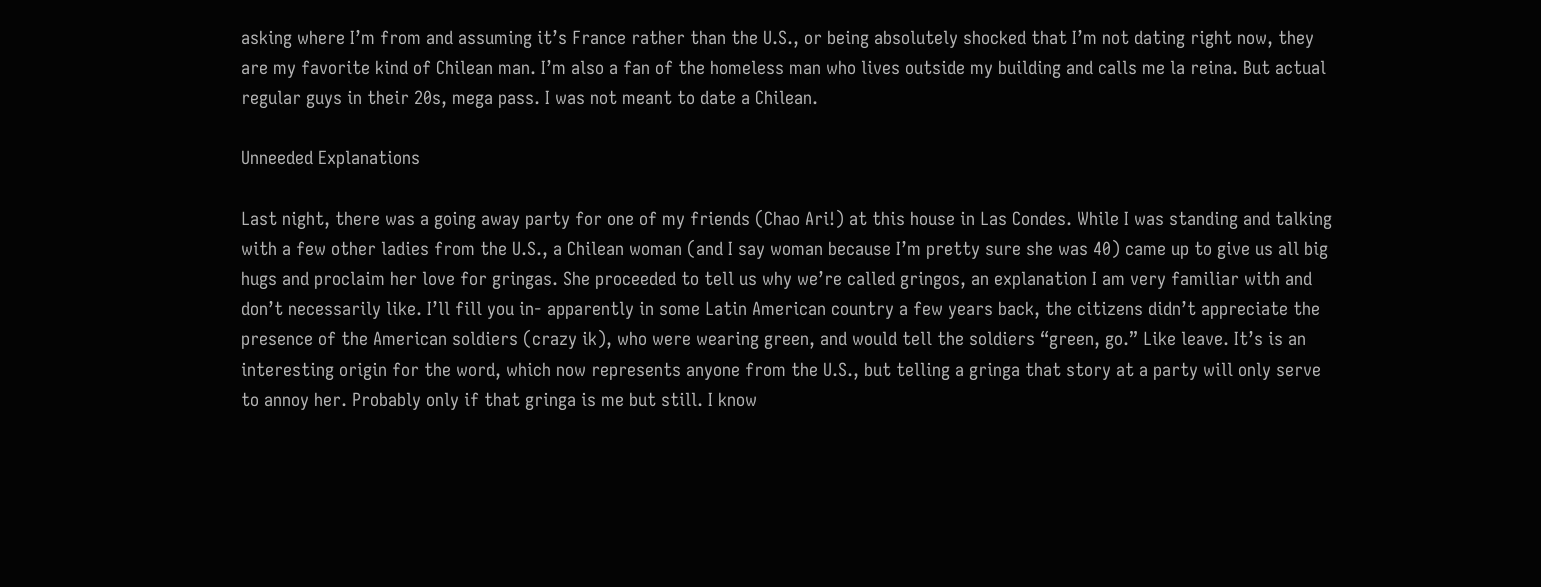asking where I’m from and assuming it’s France rather than the U.S., or being absolutely shocked that I’m not dating right now, they are my favorite kind of Chilean man. I’m also a fan of the homeless man who lives outside my building and calls me la reina. But actual regular guys in their 20s, mega pass. I was not meant to date a Chilean.

Unneeded Explanations

Last night, there was a going away party for one of my friends (Chao Ari!) at this house in Las Condes. While I was standing and talking with a few other ladies from the U.S., a Chilean woman (and I say woman because I’m pretty sure she was 40) came up to give us all big hugs and proclaim her love for gringas. She proceeded to tell us why we’re called gringos, an explanation I am very familiar with and don’t necessarily like. I’ll fill you in- apparently in some Latin American country a few years back, the citizens didn’t appreciate the presence of the American soldiers (crazy ik), who were wearing green, and would tell the soldiers “green, go.” Like leave. It’s is an interesting origin for the word, which now represents anyone from the U.S., but telling a gringa that story at a party will only serve to annoy her. Probably only if that gringa is me but still. I know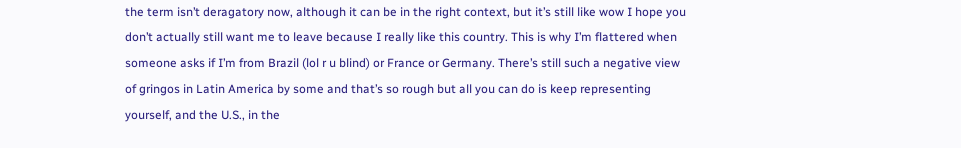the term isn’t deragatory now, although it can be in the right context, but it’s still like wow I hope you don’t actually still want me to leave because I really like this country. This is why I’m flattered when someone asks if I’m from Brazil (lol r u blind) or France or Germany. There’s still such a negative view of gringos in Latin America by some and that’s so rough but all you can do is keep representing yourself, and the U.S., in the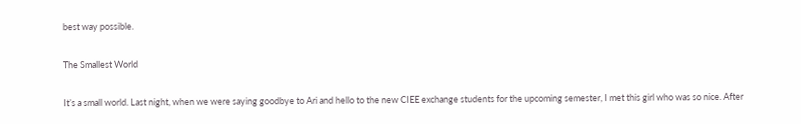best way possible.

The Smallest World

It’s a small world. Last night, when we were saying goodbye to Ari and hello to the new CIEE exchange students for the upcoming semester, I met this girl who was so nice. After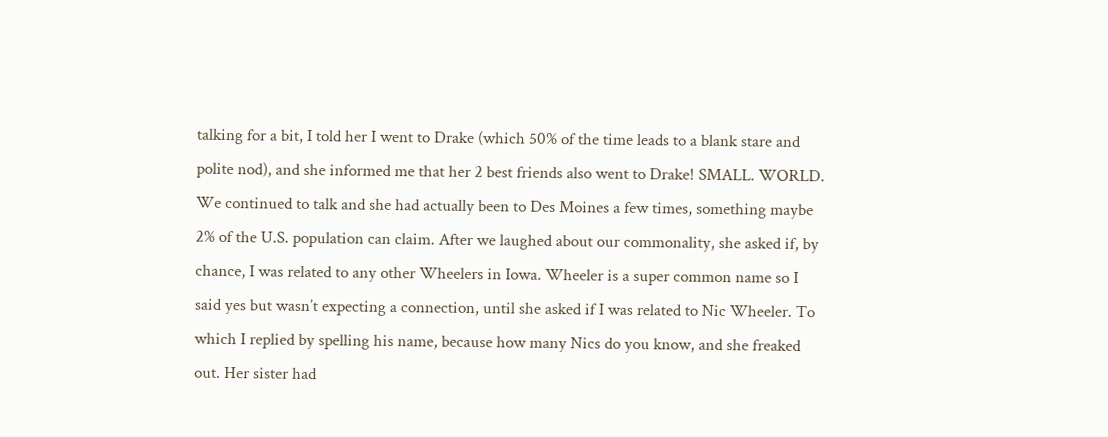talking for a bit, I told her I went to Drake (which 50% of the time leads to a blank stare and polite nod), and she informed me that her 2 best friends also went to Drake! SMALL. WORLD. We continued to talk and she had actually been to Des Moines a few times, something maybe 2% of the U.S. population can claim. After we laughed about our commonality, she asked if, by chance, I was related to any other Wheelers in Iowa. Wheeler is a super common name so I said yes but wasn’t expecting a connection, until she asked if I was related to Nic Wheeler. To which I replied by spelling his name, because how many Nics do you know, and she freaked out. Her sister had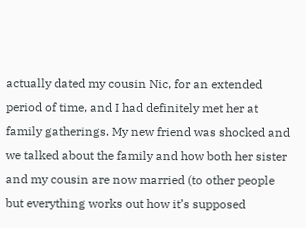actually dated my cousin Nic, for an extended period of time, and I had definitely met her at family gatherings. My new friend was shocked and we talked about the family and how both her sister and my cousin are now married (to other people but everything works out how it’s supposed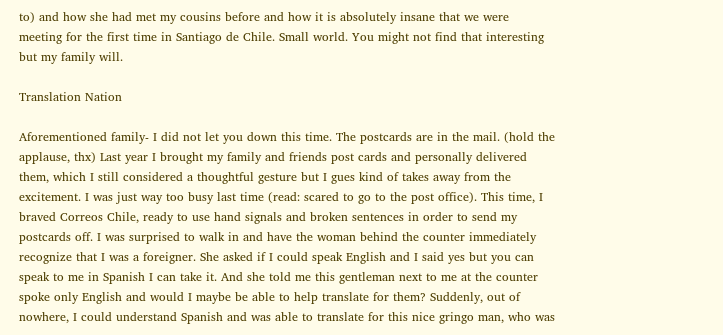to) and how she had met my cousins before and how it is absolutely insane that we were meeting for the first time in Santiago de Chile. Small world. You might not find that interesting but my family will.

Translation Nation

Aforementioned family- I did not let you down this time. The postcards are in the mail. (hold the applause, thx) Last year I brought my family and friends post cards and personally delivered them, which I still considered a thoughtful gesture but I gues kind of takes away from the excitement. I was just way too busy last time (read: scared to go to the post office). This time, I braved Correos Chile, ready to use hand signals and broken sentences in order to send my postcards off. I was surprised to walk in and have the woman behind the counter immediately recognize that I was a foreigner. She asked if I could speak English and I said yes but you can speak to me in Spanish I can take it. And she told me this gentleman next to me at the counter spoke only English and would I maybe be able to help translate for them? Suddenly, out of nowhere, I could understand Spanish and was able to translate for this nice gringo man, who was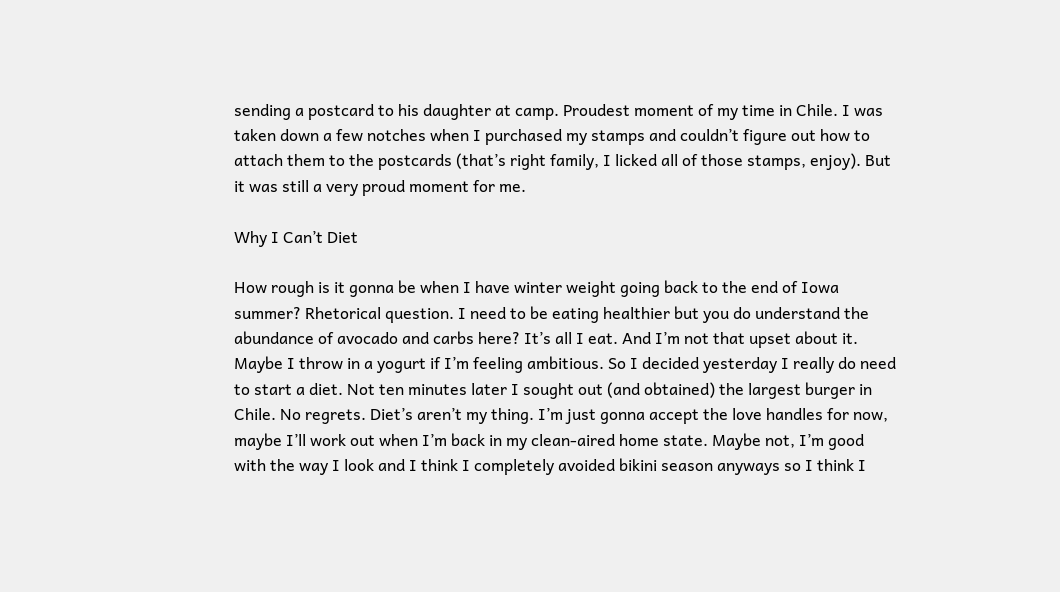sending a postcard to his daughter at camp. Proudest moment of my time in Chile. I was taken down a few notches when I purchased my stamps and couldn’t figure out how to attach them to the postcards (that’s right family, I licked all of those stamps, enjoy). But it was still a very proud moment for me.

Why I Can’t Diet

How rough is it gonna be when I have winter weight going back to the end of Iowa summer? Rhetorical question. I need to be eating healthier but you do understand the abundance of avocado and carbs here? It’s all I eat. And I’m not that upset about it. Maybe I throw in a yogurt if I’m feeling ambitious. So I decided yesterday I really do need to start a diet. Not ten minutes later I sought out (and obtained) the largest burger in Chile. No regrets. Diet’s aren’t my thing. I’m just gonna accept the love handles for now, maybe I’ll work out when I’m back in my clean-aired home state. Maybe not, I’m good with the way I look and I think I completely avoided bikini season anyways so I think I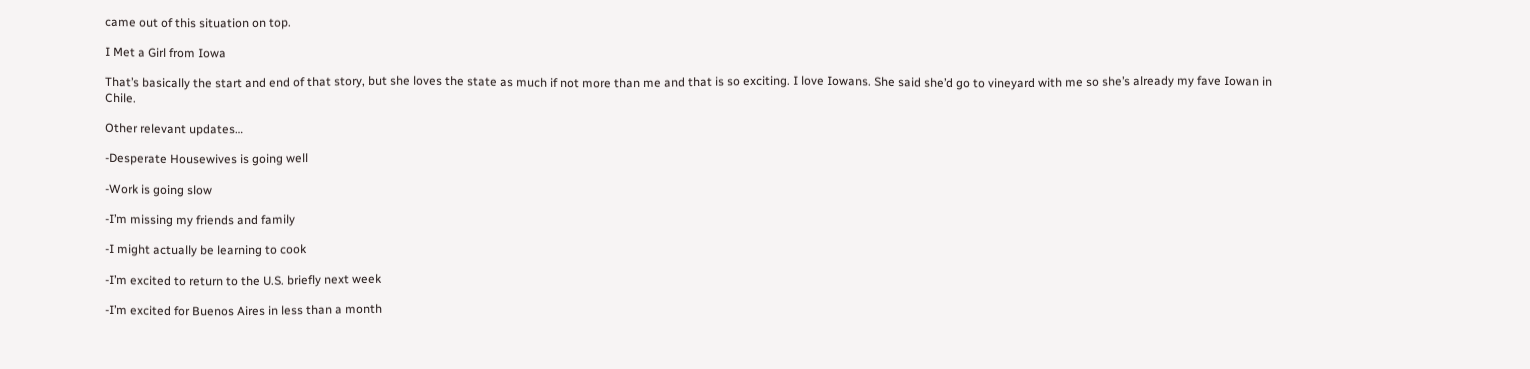came out of this situation on top.

I Met a Girl from Iowa

That’s basically the start and end of that story, but she loves the state as much if not more than me and that is so exciting. I love Iowans. She said she’d go to vineyard with me so she’s already my fave Iowan in Chile.

Other relevant updates…

-Desperate Housewives is going well

-Work is going slow

-I’m missing my friends and family

-I might actually be learning to cook

-I’m excited to return to the U.S. briefly next week

-I’m excited for Buenos Aires in less than a month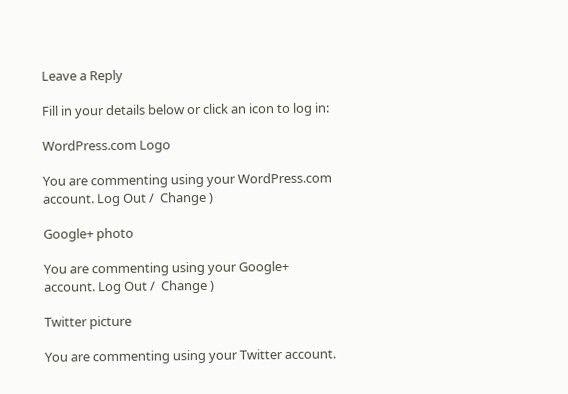Leave a Reply

Fill in your details below or click an icon to log in:

WordPress.com Logo

You are commenting using your WordPress.com account. Log Out /  Change )

Google+ photo

You are commenting using your Google+ account. Log Out /  Change )

Twitter picture

You are commenting using your Twitter account.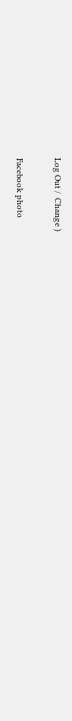Log Out /  Change )

Facebook photo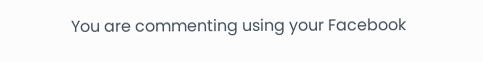You are commenting using your Facebook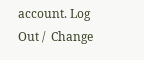account. Log Out /  Change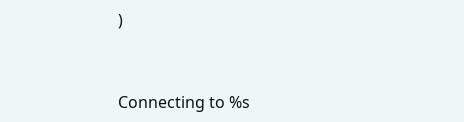)


Connecting to %s